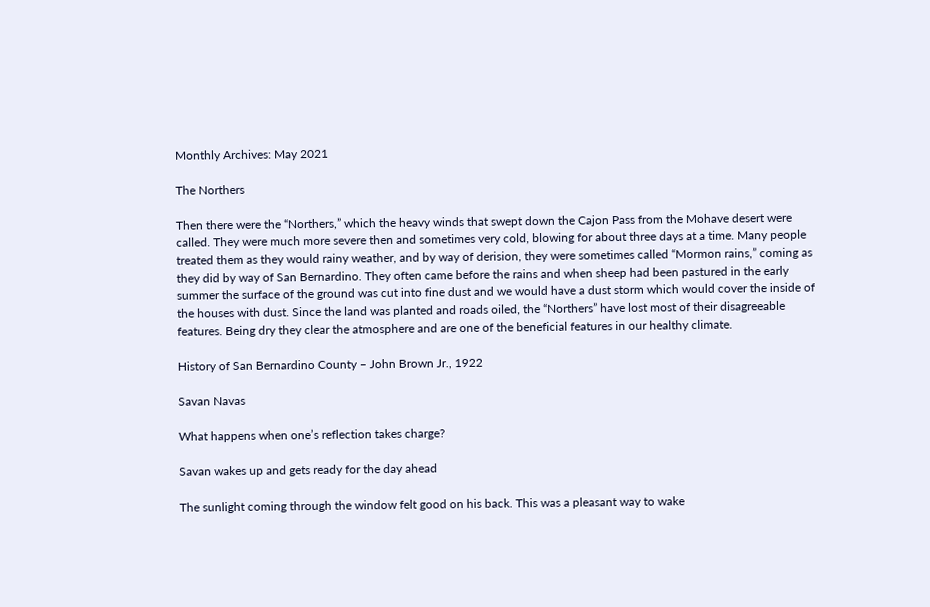Monthly Archives: May 2021

The Northers

Then there were the “Northers,” which the heavy winds that swept down the Cajon Pass from the Mohave desert were called. They were much more severe then and sometimes very cold, blowing for about three days at a time. Many people treated them as they would rainy weather, and by way of derision, they were sometimes called “Mormon rains,” coming as they did by way of San Bernardino. They often came before the rains and when sheep had been pastured in the early summer the surface of the ground was cut into fine dust and we would have a dust storm which would cover the inside of the houses with dust. Since the land was planted and roads oiled, the “Northers” have lost most of their disagreeable features. Being dry they clear the atmosphere and are one of the beneficial features in our healthy climate.

History of San Bernardino County – John Brown Jr., 1922

Savan Navas

What happens when one’s reflection takes charge?

Savan wakes up and gets ready for the day ahead

The sunlight coming through the window felt good on his back. This was a pleasant way to wake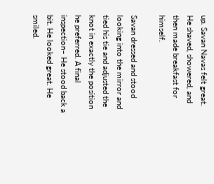up. Savan Navas felt great. He shaved, showered, and then made breakfast for himself.

Savan dressed and stood looking into the mirror and tied his tie and adjusted the knot in exactly the position he preferred. A final inspection– He stood back a bit. He looked great. He smiled.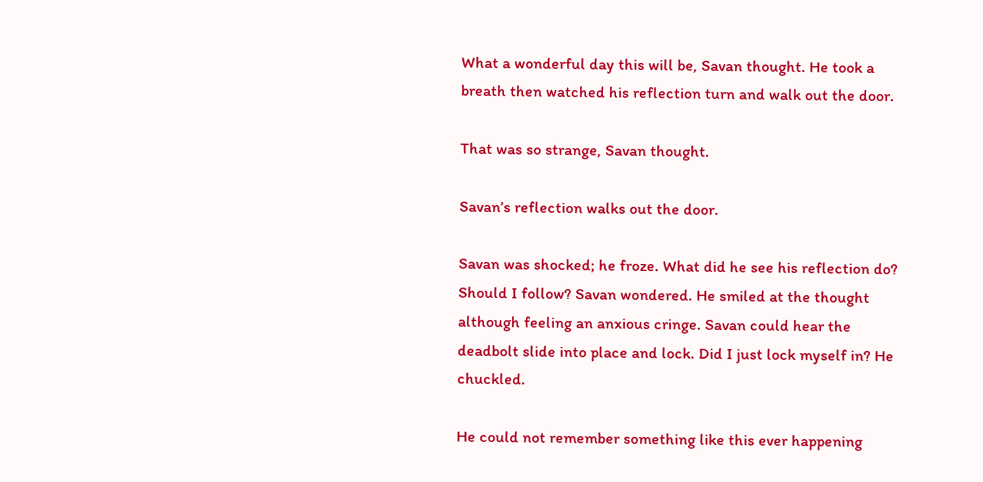What a wonderful day this will be, Savan thought. He took a breath then watched his reflection turn and walk out the door.

That was so strange, Savan thought.

Savan’s reflection walks out the door.

Savan was shocked; he froze. What did he see his reflection do? Should I follow? Savan wondered. He smiled at the thought although feeling an anxious cringe. Savan could hear the deadbolt slide into place and lock. Did I just lock myself in? He chuckled.

He could not remember something like this ever happening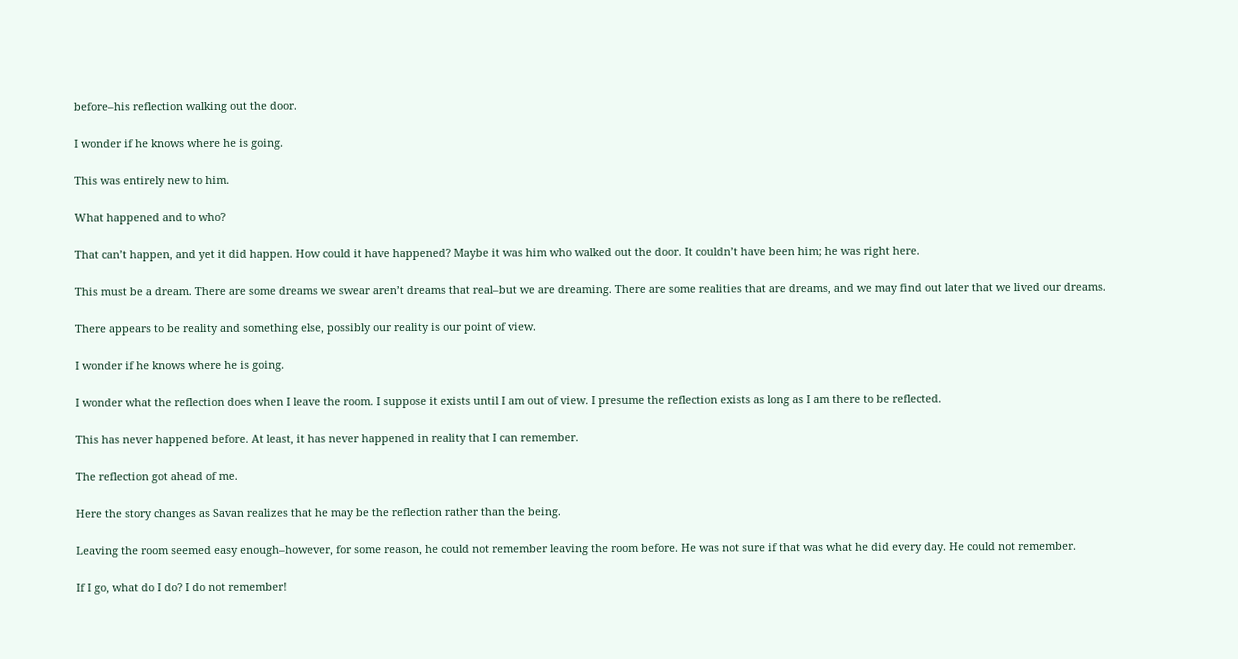before–his reflection walking out the door.

I wonder if he knows where he is going.

This was entirely new to him.

What happened and to who?

That can’t happen, and yet it did happen. How could it have happened? Maybe it was him who walked out the door. It couldn’t have been him; he was right here.

This must be a dream. There are some dreams we swear aren’t dreams that real–but we are dreaming. There are some realities that are dreams, and we may find out later that we lived our dreams.

There appears to be reality and something else, possibly our reality is our point of view.

I wonder if he knows where he is going.

I wonder what the reflection does when I leave the room. I suppose it exists until I am out of view. I presume the reflection exists as long as I am there to be reflected.

This has never happened before. At least, it has never happened in reality that I can remember.

The reflection got ahead of me.

Here the story changes as Savan realizes that he may be the reflection rather than the being.

Leaving the room seemed easy enough–however, for some reason, he could not remember leaving the room before. He was not sure if that was what he did every day. He could not remember.

If I go, what do I do? I do not remember!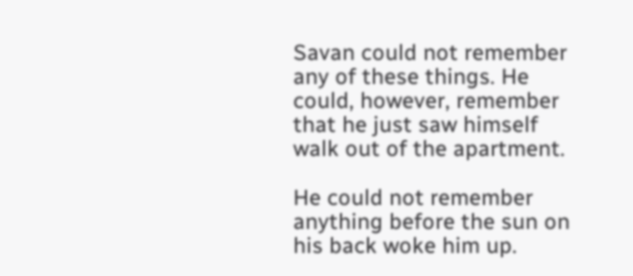Savan could not remember any of these things. He could, however, remember that he just saw himself walk out of the apartment.

He could not remember anything before the sun on his back woke him up.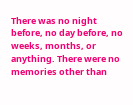There was no night before, no day before, no weeks, months, or anything. There were no memories other than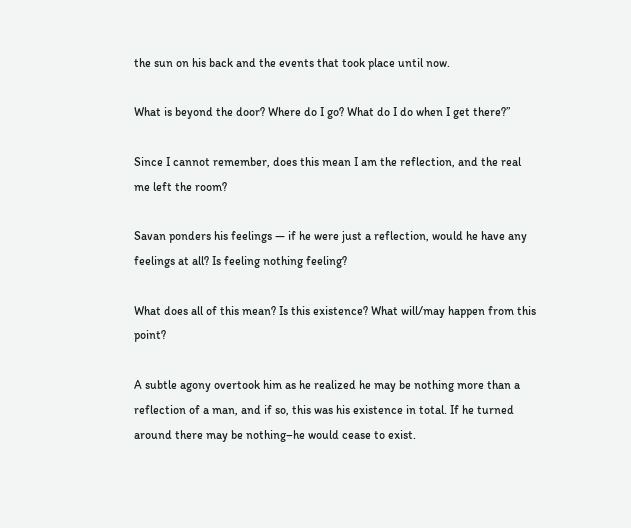the sun on his back and the events that took place until now.

What is beyond the door? Where do I go? What do I do when I get there?”

Since I cannot remember, does this mean I am the reflection, and the real me left the room?

Savan ponders his feelings — if he were just a reflection, would he have any feelings at all? Is feeling nothing feeling?

What does all of this mean? Is this existence? What will/may happen from this point?

A subtle agony overtook him as he realized he may be nothing more than a reflection of a man, and if so, this was his existence in total. If he turned around there may be nothing–he would cease to exist.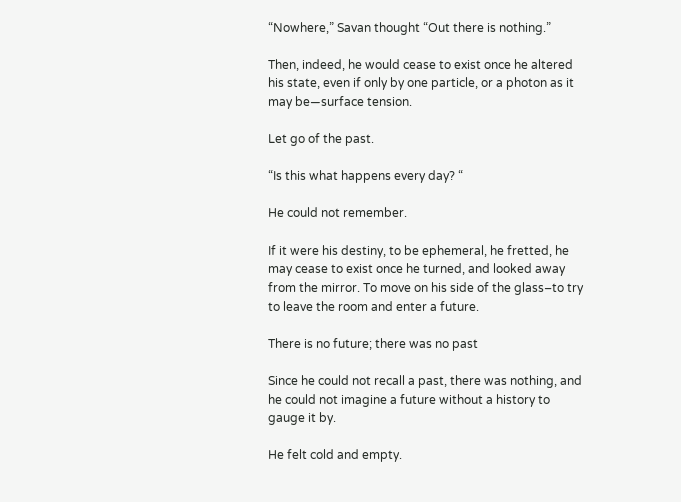“Nowhere,” Savan thought “Out there is nothing.”

Then, indeed, he would cease to exist once he altered his state, even if only by one particle, or a photon as it may be—surface tension.

Let go of the past.

“Is this what happens every day? “

He could not remember.

If it were his destiny, to be ephemeral, he fretted, he may cease to exist once he turned, and looked away from the mirror. To move on his side of the glass–to try to leave the room and enter a future.

There is no future; there was no past

Since he could not recall a past, there was nothing, and he could not imagine a future without a history to gauge it by.

He felt cold and empty.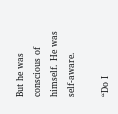But he was conscious of himself. He was self-aware.

“Do I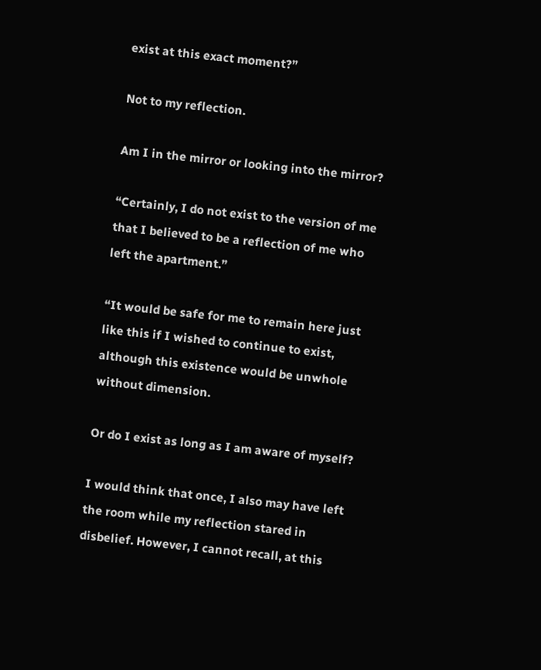exist at this exact moment?”

Not to my reflection.

Am I in the mirror or looking into the mirror?

“Certainly, I do not exist to the version of me that I believed to be a reflection of me who left the apartment.”

“It would be safe for me to remain here just like this if I wished to continue to exist, although this existence would be unwhole without dimension.

Or do I exist as long as I am aware of myself?

I would think that once, I also may have left the room while my reflection stared in disbelief. However, I cannot recall, at this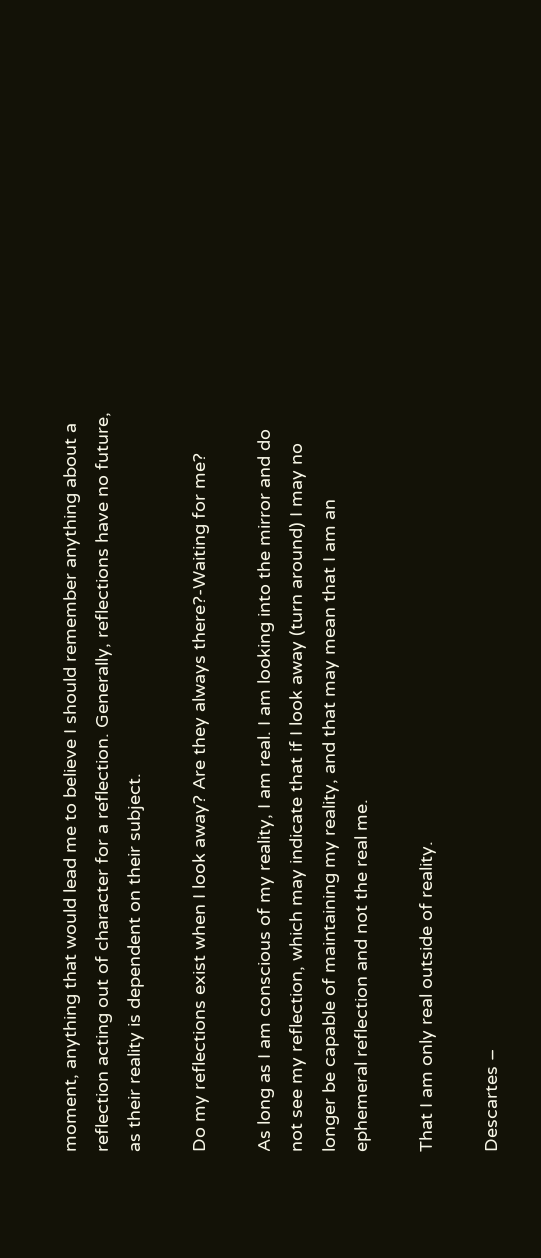moment, anything that would lead me to believe I should remember anything about a reflection acting out of character for a reflection. Generally, reflections have no future, as their reality is dependent on their subject.

Do my reflections exist when I look away? Are they always there?-Waiting for me?

As long as I am conscious of my reality, I am real. I am looking into the mirror and do not see my reflection, which may indicate that if I look away (turn around) I may no longer be capable of maintaining my reality, and that may mean that I am an ephemeral reflection and not the real me.

That I am only real outside of reality.

Descartes –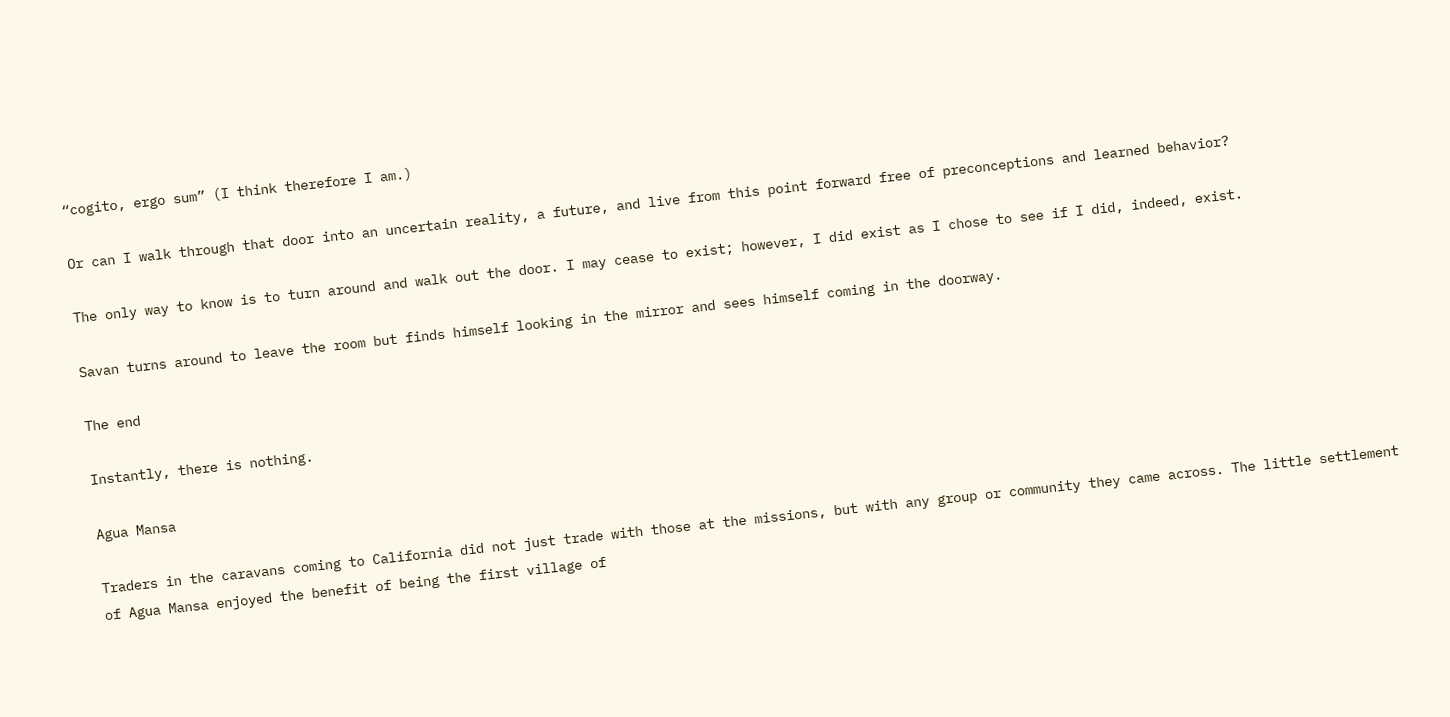“cogito, ergo sum” (I think therefore I am.)

Or can I walk through that door into an uncertain reality, a future, and live from this point forward free of preconceptions and learned behavior?

The only way to know is to turn around and walk out the door. I may cease to exist; however, I did exist as I chose to see if I did, indeed, exist.

Savan turns around to leave the room but finds himself looking in the mirror and sees himself coming in the doorway.

The end

Instantly, there is nothing.

Agua Mansa

Traders in the caravans coming to California did not just trade with those at the missions, but with any group or community they came across. The little settlement of Agua Mansa enjoyed the benefit of being the first village of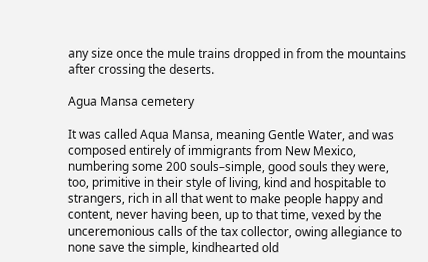any size once the mule trains dropped in from the mountains after crossing the deserts.

Agua Mansa cemetery

It was called Aqua Mansa, meaning Gentle Water, and was composed entirely of immigrants from New Mexico, numbering some 200 souls–simple, good souls they were, too, primitive in their style of living, kind and hospitable to strangers, rich in all that went to make people happy and content, never having been, up to that time, vexed by the unceremonious calls of the tax collector, owing allegiance to none save the simple, kindhearted old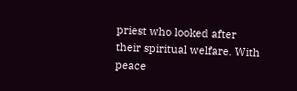priest who looked after their spiritual welfare. With peace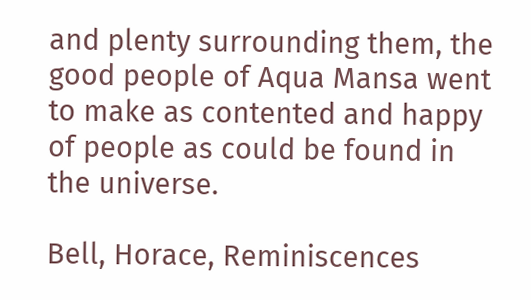and plenty surrounding them, the good people of Aqua Mansa went to make as contented and happy of people as could be found in the universe.

Bell, Horace, Reminiscences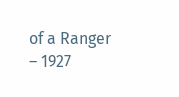of a Ranger – 1927